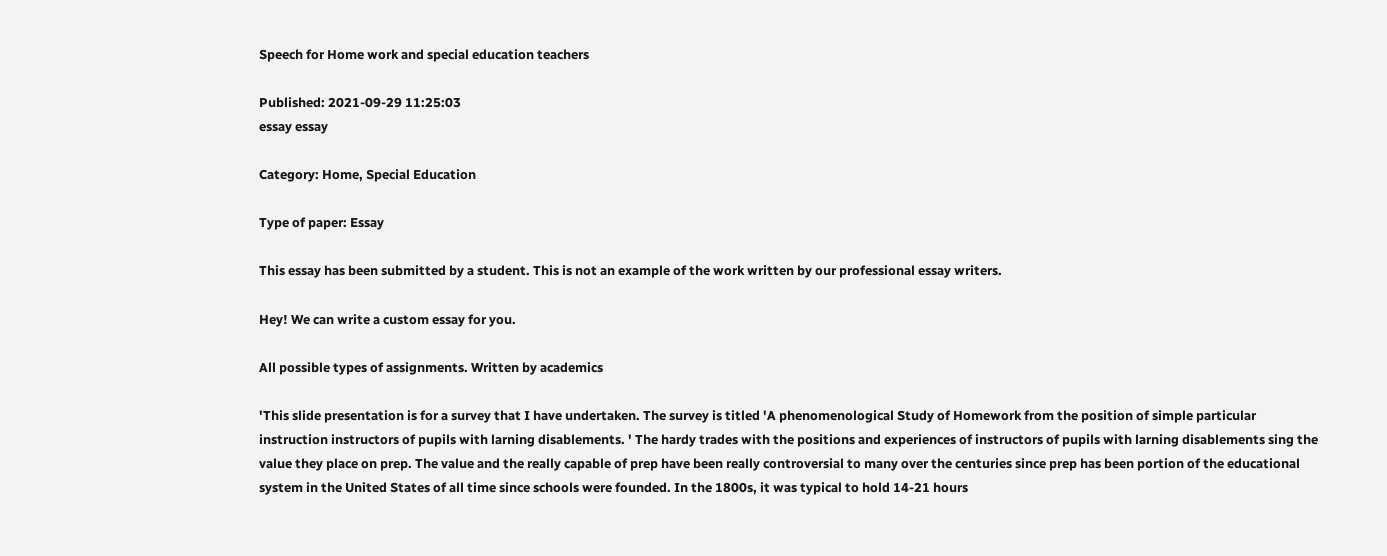Speech for Home work and special education teachers

Published: 2021-09-29 11:25:03
essay essay

Category: Home, Special Education

Type of paper: Essay

This essay has been submitted by a student. This is not an example of the work written by our professional essay writers.

Hey! We can write a custom essay for you.

All possible types of assignments. Written by academics

'This slide presentation is for a survey that I have undertaken. The survey is titled 'A phenomenological Study of Homework from the position of simple particular instruction instructors of pupils with larning disablements. ' The hardy trades with the positions and experiences of instructors of pupils with larning disablements sing the value they place on prep. The value and the really capable of prep have been really controversial to many over the centuries since prep has been portion of the educational system in the United States of all time since schools were founded. In the 1800s, it was typical to hold 14-21 hours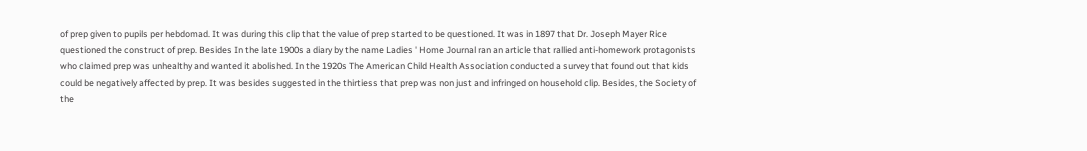of prep given to pupils per hebdomad. It was during this clip that the value of prep started to be questioned. It was in 1897 that Dr. Joseph Mayer Rice questioned the construct of prep. Besides In the late 1900s a diary by the name Ladies ' Home Journal ran an article that rallied anti-homework protagonists who claimed prep was unhealthy and wanted it abolished. In the 1920s The American Child Health Association conducted a survey that found out that kids could be negatively affected by prep. It was besides suggested in the thirtiess that prep was non just and infringed on household clip. Besides, the Society of the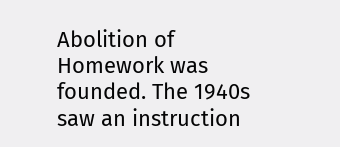Abolition of Homework was founded. The 1940s saw an instruction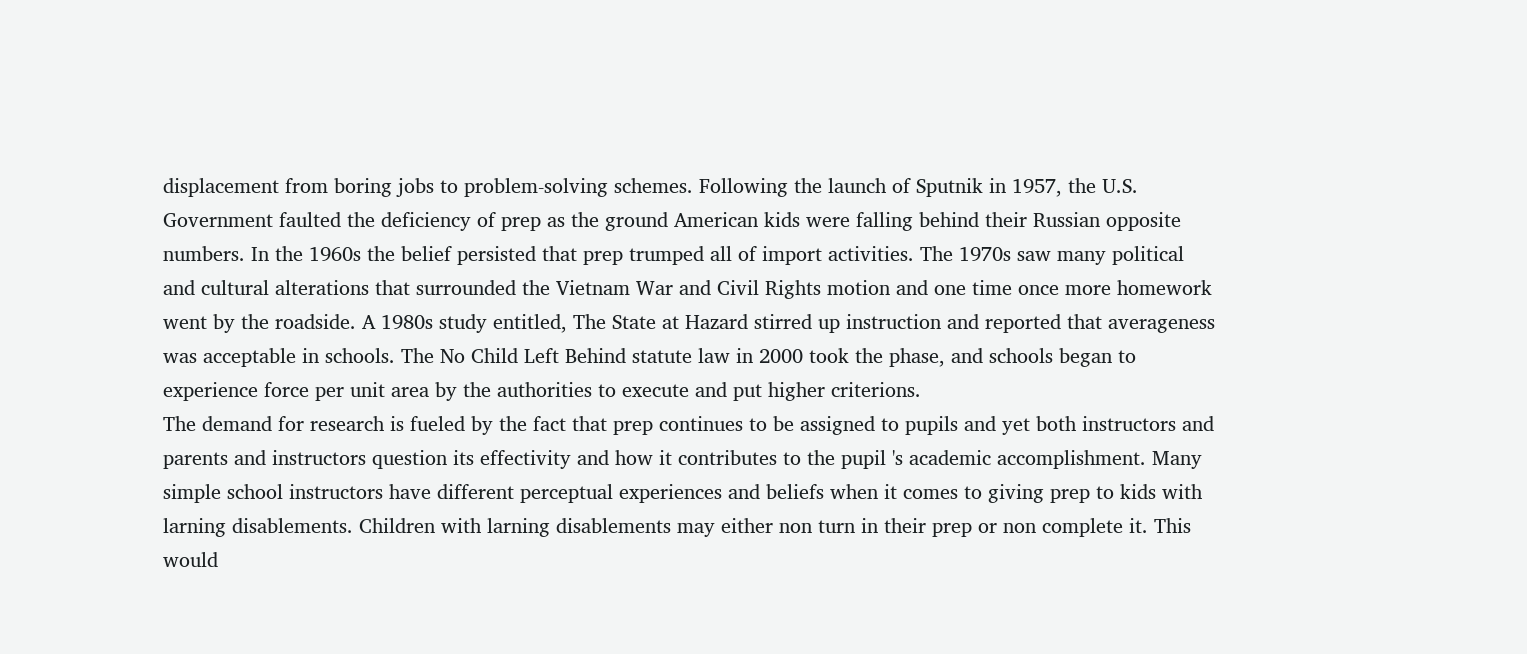displacement from boring jobs to problem-solving schemes. Following the launch of Sputnik in 1957, the U.S. Government faulted the deficiency of prep as the ground American kids were falling behind their Russian opposite numbers. In the 1960s the belief persisted that prep trumped all of import activities. The 1970s saw many political and cultural alterations that surrounded the Vietnam War and Civil Rights motion and one time once more homework went by the roadside. A 1980s study entitled, The State at Hazard stirred up instruction and reported that averageness was acceptable in schools. The No Child Left Behind statute law in 2000 took the phase, and schools began to experience force per unit area by the authorities to execute and put higher criterions.
The demand for research is fueled by the fact that prep continues to be assigned to pupils and yet both instructors and parents and instructors question its effectivity and how it contributes to the pupil 's academic accomplishment. Many simple school instructors have different perceptual experiences and beliefs when it comes to giving prep to kids with larning disablements. Children with larning disablements may either non turn in their prep or non complete it. This would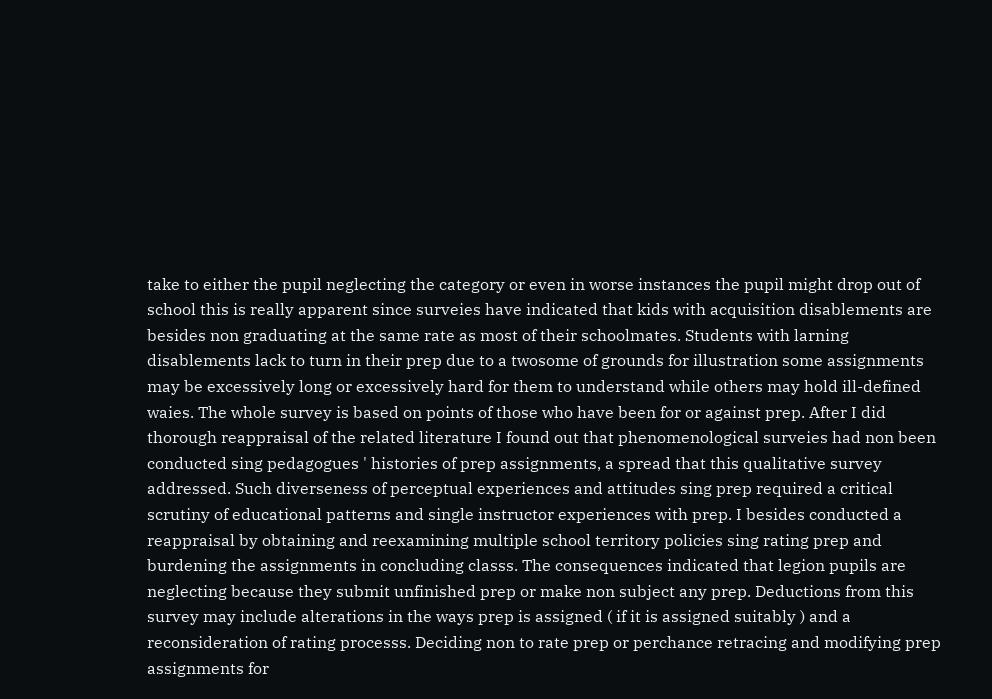take to either the pupil neglecting the category or even in worse instances the pupil might drop out of school this is really apparent since surveies have indicated that kids with acquisition disablements are besides non graduating at the same rate as most of their schoolmates. Students with larning disablements lack to turn in their prep due to a twosome of grounds for illustration some assignments may be excessively long or excessively hard for them to understand while others may hold ill-defined waies. The whole survey is based on points of those who have been for or against prep. After I did thorough reappraisal of the related literature I found out that phenomenological surveies had non been conducted sing pedagogues ' histories of prep assignments, a spread that this qualitative survey addressed. Such diverseness of perceptual experiences and attitudes sing prep required a critical scrutiny of educational patterns and single instructor experiences with prep. I besides conducted a reappraisal by obtaining and reexamining multiple school territory policies sing rating prep and burdening the assignments in concluding classs. The consequences indicated that legion pupils are neglecting because they submit unfinished prep or make non subject any prep. Deductions from this survey may include alterations in the ways prep is assigned ( if it is assigned suitably ) and a reconsideration of rating processs. Deciding non to rate prep or perchance retracing and modifying prep assignments for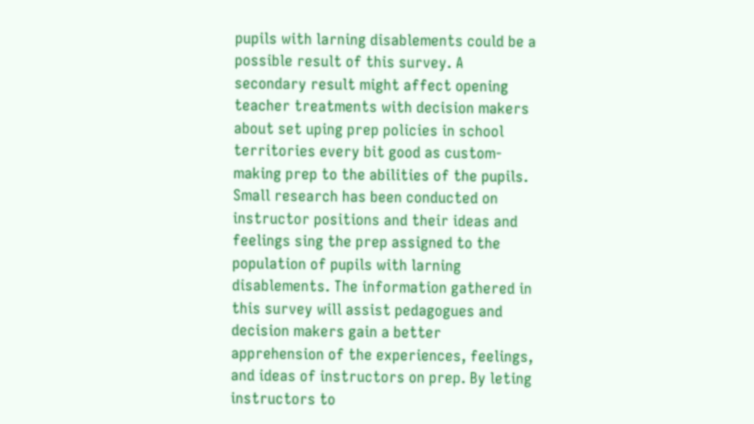pupils with larning disablements could be a possible result of this survey. A secondary result might affect opening teacher treatments with decision makers about set uping prep policies in school territories every bit good as custom-making prep to the abilities of the pupils. Small research has been conducted on instructor positions and their ideas and feelings sing the prep assigned to the population of pupils with larning disablements. The information gathered in this survey will assist pedagogues and decision makers gain a better apprehension of the experiences, feelings, and ideas of instructors on prep. By leting instructors to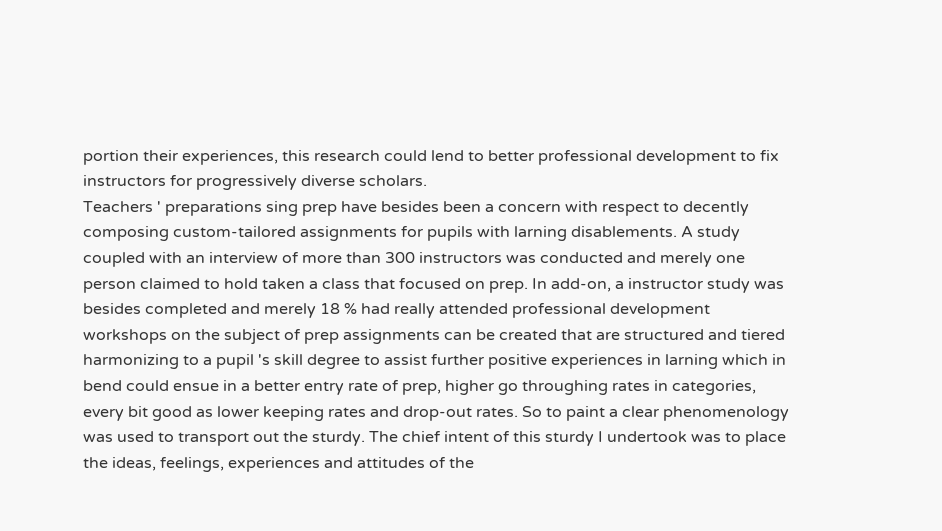portion their experiences, this research could lend to better professional development to fix instructors for progressively diverse scholars.
Teachers ' preparations sing prep have besides been a concern with respect to decently composing custom-tailored assignments for pupils with larning disablements. A study coupled with an interview of more than 300 instructors was conducted and merely one person claimed to hold taken a class that focused on prep. In add-on, a instructor study was besides completed and merely 18 % had really attended professional development workshops on the subject of prep assignments can be created that are structured and tiered harmonizing to a pupil 's skill degree to assist further positive experiences in larning which in bend could ensue in a better entry rate of prep, higher go throughing rates in categories, every bit good as lower keeping rates and drop-out rates. So to paint a clear phenomenology was used to transport out the sturdy. The chief intent of this sturdy I undertook was to place the ideas, feelings, experiences and attitudes of the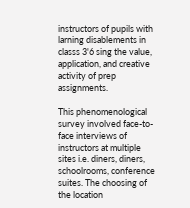instructors of pupils with larning disablements in classs 3'6 sing the value, application, and creative activity of prep assignments.

This phenomenological survey involved face-to-face interviews of instructors at multiple sites i.e. diners, diners, schoolrooms, conference suites. The choosing of the location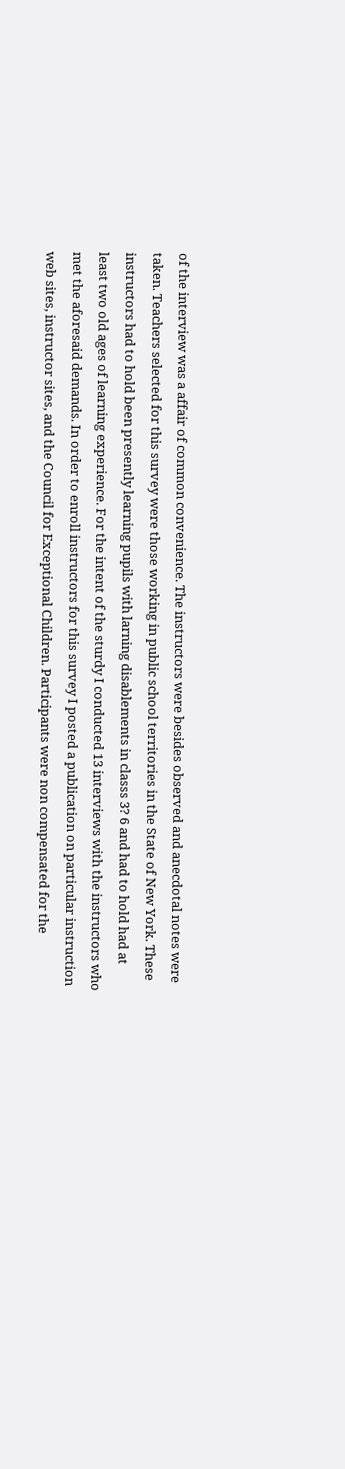of the interview was a affair of common convenience. The instructors were besides observed and anecdotal notes were taken. Teachers selected for this survey were those working in public school territories in the State of New York. These instructors had to hold been presently learning pupils with larning disablements in classs 3? 6 and had to hold had at least two old ages of learning experience. For the intent of the sturdy I conducted 13 interviews with the instructors who met the aforesaid demands. In order to enroll instructors for this survey I posted a publication on particular instruction web sites, instructor sites, and the Council for Exceptional Children. Participants were non compensated for the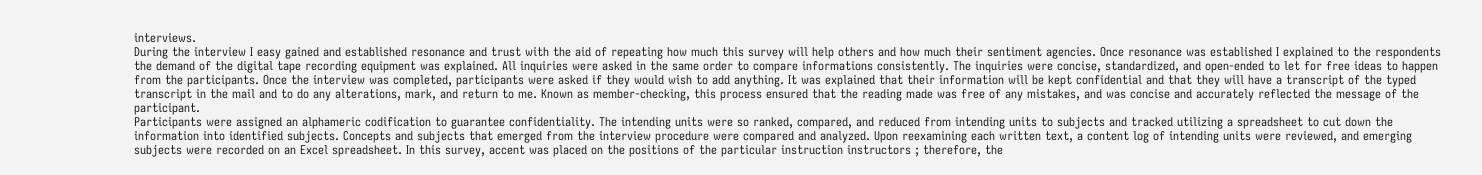interviews.
During the interview I easy gained and established resonance and trust with the aid of repeating how much this survey will help others and how much their sentiment agencies. Once resonance was established I explained to the respondents the demand of the digital tape recording equipment was explained. All inquiries were asked in the same order to compare informations consistently. The inquiries were concise, standardized, and open-ended to let for free ideas to happen from the participants. Once the interview was completed, participants were asked if they would wish to add anything. It was explained that their information will be kept confidential and that they will have a transcript of the typed transcript in the mail and to do any alterations, mark, and return to me. Known as member-checking, this process ensured that the reading made was free of any mistakes, and was concise and accurately reflected the message of the participant.
Participants were assigned an alphameric codification to guarantee confidentiality. The intending units were so ranked, compared, and reduced from intending units to subjects and tracked utilizing a spreadsheet to cut down the information into identified subjects. Concepts and subjects that emerged from the interview procedure were compared and analyzed. Upon reexamining each written text, a content log of intending units were reviewed, and emerging subjects were recorded on an Excel spreadsheet. In this survey, accent was placed on the positions of the particular instruction instructors ; therefore, the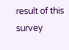result of this survey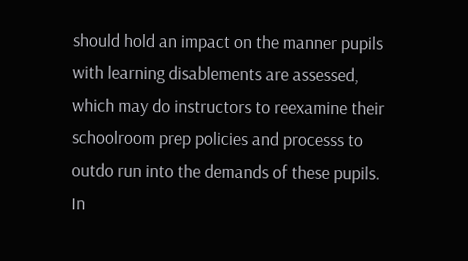should hold an impact on the manner pupils with learning disablements are assessed, which may do instructors to reexamine their schoolroom prep policies and processs to outdo run into the demands of these pupils.
In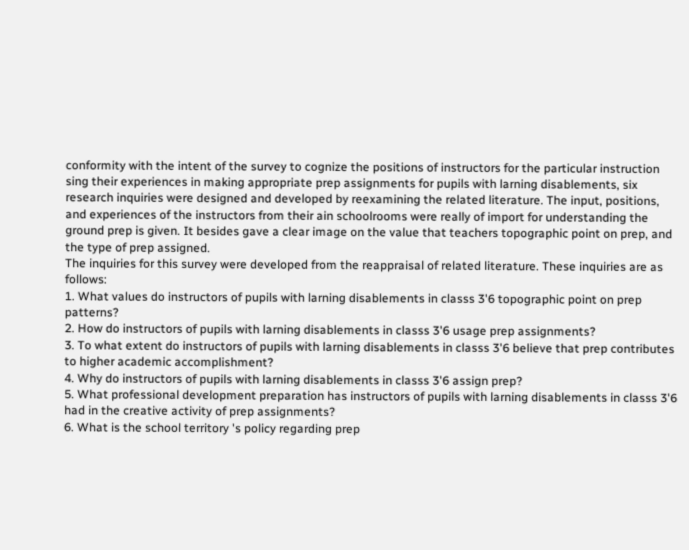conformity with the intent of the survey to cognize the positions of instructors for the particular instruction sing their experiences in making appropriate prep assignments for pupils with larning disablements, six research inquiries were designed and developed by reexamining the related literature. The input, positions, and experiences of the instructors from their ain schoolrooms were really of import for understanding the ground prep is given. It besides gave a clear image on the value that teachers topographic point on prep, and the type of prep assigned.
The inquiries for this survey were developed from the reappraisal of related literature. These inquiries are as follows:
1. What values do instructors of pupils with larning disablements in classs 3'6 topographic point on prep patterns?
2. How do instructors of pupils with larning disablements in classs 3'6 usage prep assignments?
3. To what extent do instructors of pupils with larning disablements in classs 3'6 believe that prep contributes to higher academic accomplishment?
4. Why do instructors of pupils with larning disablements in classs 3'6 assign prep?
5. What professional development preparation has instructors of pupils with larning disablements in classs 3'6 had in the creative activity of prep assignments?
6. What is the school territory 's policy regarding prep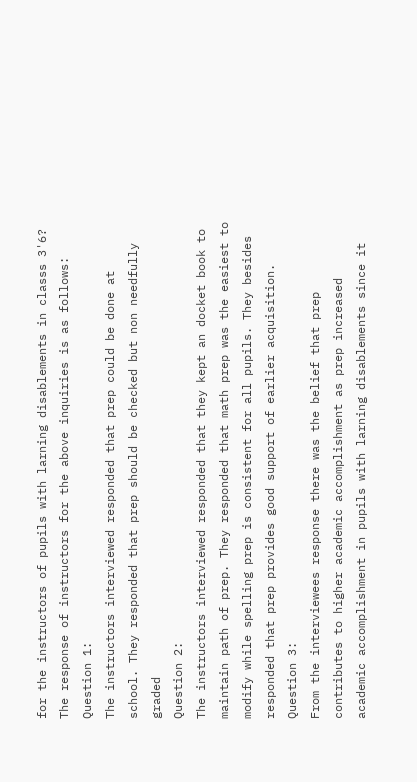for the instructors of pupils with larning disablements in classs 3'6?
The response of instructors for the above inquiries is as follows:
Question 1:
The instructors interviewed responded that prep could be done at school. They responded that prep should be checked but non needfully graded
Question 2:
The instructors interviewed responded that they kept an docket book to maintain path of prep. They responded that math prep was the easiest to modify while spelling prep is consistent for all pupils. They besides responded that prep provides good support of earlier acquisition.
Question 3:
From the interviewees response there was the belief that prep contributes to higher academic accomplishment as prep increased academic accomplishment in pupils with larning disablements since it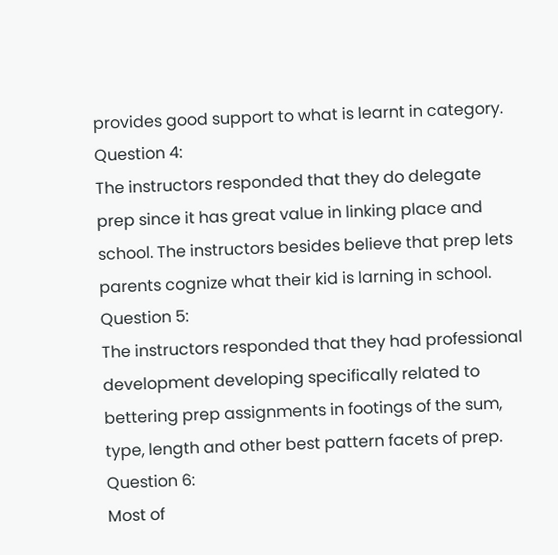provides good support to what is learnt in category.
Question 4:
The instructors responded that they do delegate prep since it has great value in linking place and school. The instructors besides believe that prep lets parents cognize what their kid is larning in school.
Question 5:
The instructors responded that they had professional development developing specifically related to bettering prep assignments in footings of the sum, type, length and other best pattern facets of prep.
Question 6:
Most of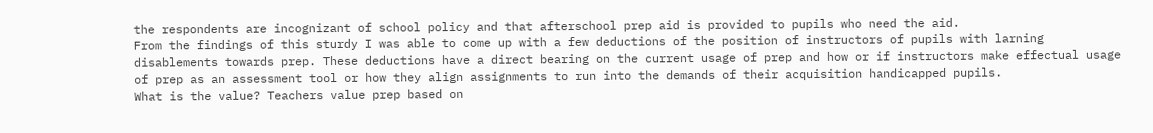the respondents are incognizant of school policy and that afterschool prep aid is provided to pupils who need the aid.
From the findings of this sturdy I was able to come up with a few deductions of the position of instructors of pupils with larning disablements towards prep. These deductions have a direct bearing on the current usage of prep and how or if instructors make effectual usage of prep as an assessment tool or how they align assignments to run into the demands of their acquisition handicapped pupils.
What is the value? Teachers value prep based on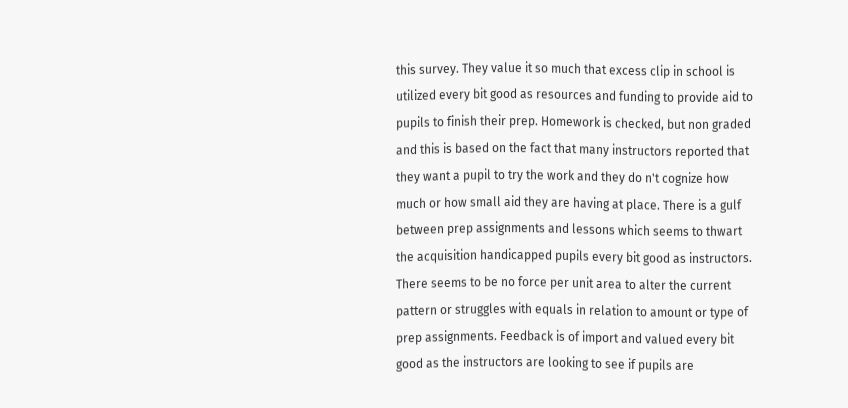this survey. They value it so much that excess clip in school is utilized every bit good as resources and funding to provide aid to pupils to finish their prep. Homework is checked, but non graded and this is based on the fact that many instructors reported that they want a pupil to try the work and they do n't cognize how much or how small aid they are having at place. There is a gulf between prep assignments and lessons which seems to thwart the acquisition handicapped pupils every bit good as instructors. There seems to be no force per unit area to alter the current pattern or struggles with equals in relation to amount or type of prep assignments. Feedback is of import and valued every bit good as the instructors are looking to see if pupils are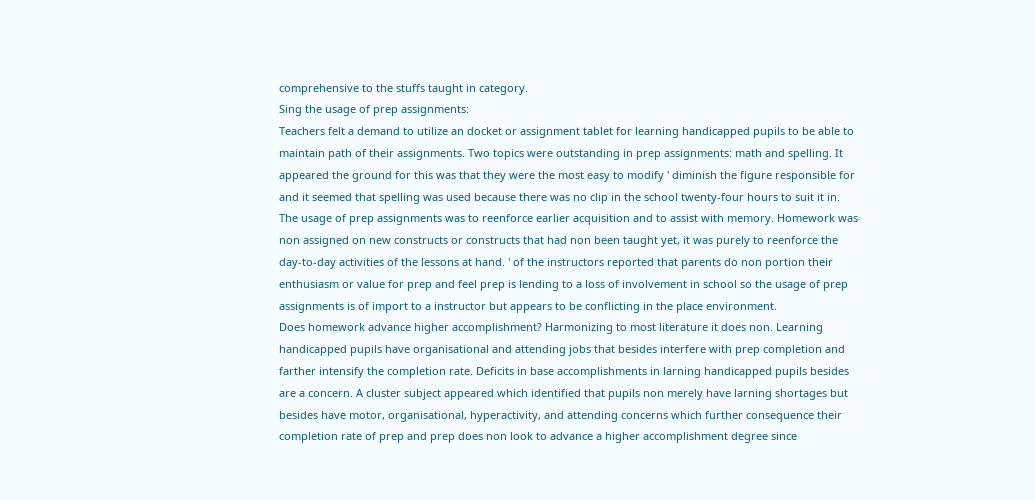comprehensive to the stuffs taught in category.
Sing the usage of prep assignments:
Teachers felt a demand to utilize an docket or assignment tablet for learning handicapped pupils to be able to maintain path of their assignments. Two topics were outstanding in prep assignments: math and spelling. It appeared the ground for this was that they were the most easy to modify ' diminish the figure responsible for and it seemed that spelling was used because there was no clip in the school twenty-four hours to suit it in. The usage of prep assignments was to reenforce earlier acquisition and to assist with memory. Homework was non assigned on new constructs or constructs that had non been taught yet, it was purely to reenforce the day-to-day activities of the lessons at hand. ' of the instructors reported that parents do non portion their enthusiasm or value for prep and feel prep is lending to a loss of involvement in school so the usage of prep assignments is of import to a instructor but appears to be conflicting in the place environment.
Does homework advance higher accomplishment? Harmonizing to most literature it does non. Learning handicapped pupils have organisational and attending jobs that besides interfere with prep completion and farther intensify the completion rate. Deficits in base accomplishments in larning handicapped pupils besides are a concern. A cluster subject appeared which identified that pupils non merely have larning shortages but besides have motor, organisational, hyperactivity, and attending concerns which further consequence their completion rate of prep and prep does non look to advance a higher accomplishment degree since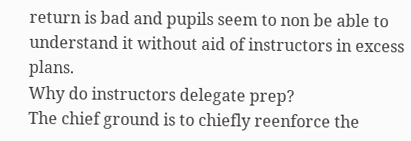return is bad and pupils seem to non be able to understand it without aid of instructors in excess plans.
Why do instructors delegate prep?
The chief ground is to chiefly reenforce the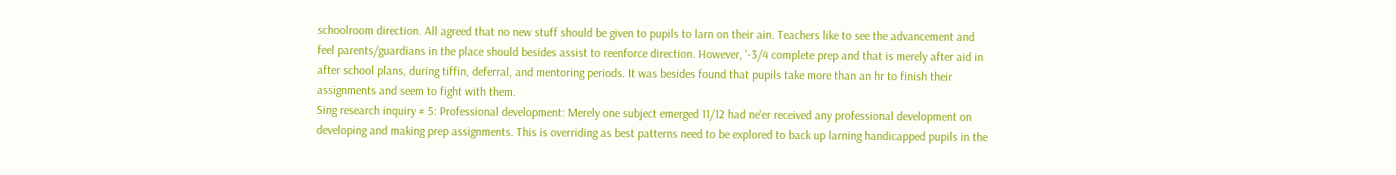schoolroom direction. All agreed that no new stuff should be given to pupils to larn on their ain. Teachers like to see the advancement and feel parents/guardians in the place should besides assist to reenforce direction. However, '-3/4 complete prep and that is merely after aid in after school plans, during tiffin, deferral, and mentoring periods. It was besides found that pupils take more than an hr to finish their assignments and seem to fight with them.
Sing research inquiry # 5: Professional development: Merely one subject emerged 11/12 had ne'er received any professional development on developing and making prep assignments. This is overriding as best patterns need to be explored to back up larning handicapped pupils in the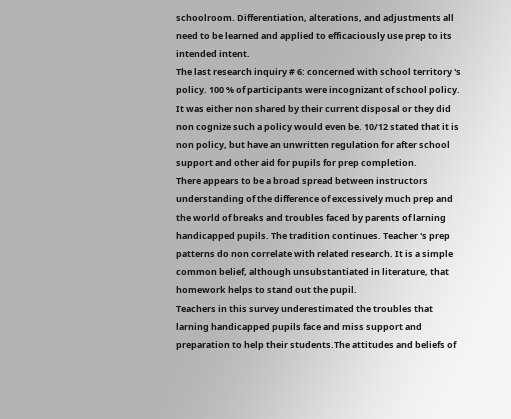schoolroom. Differentiation, alterations, and adjustments all need to be learned and applied to efficaciously use prep to its intended intent.
The last research inquiry # 6: concerned with school territory 's policy. 100 % of participants were incognizant of school policy. It was either non shared by their current disposal or they did non cognize such a policy would even be. 10/12 stated that it is non policy, but have an unwritten regulation for after school support and other aid for pupils for prep completion.
There appears to be a broad spread between instructors understanding of the difference of excessively much prep and the world of breaks and troubles faced by parents of larning handicapped pupils. The tradition continues. Teacher 's prep patterns do non correlate with related research. It is a simple common belief, although unsubstantiated in literature, that homework helps to stand out the pupil.
Teachers in this survey underestimated the troubles that larning handicapped pupils face and miss support and preparation to help their students.The attitudes and beliefs of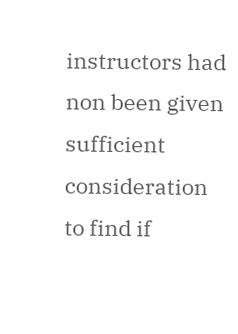instructors had non been given sufficient consideration to find if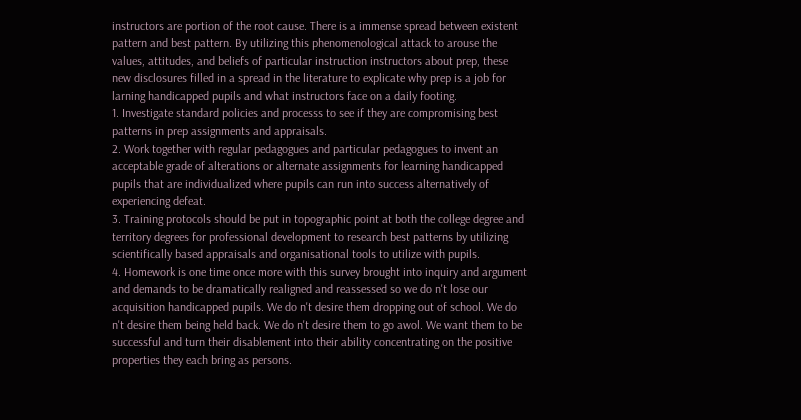instructors are portion of the root cause. There is a immense spread between existent pattern and best pattern. By utilizing this phenomenological attack to arouse the values, attitudes, and beliefs of particular instruction instructors about prep, these new disclosures filled in a spread in the literature to explicate why prep is a job for larning handicapped pupils and what instructors face on a daily footing.
1. Investigate standard policies and processs to see if they are compromising best patterns in prep assignments and appraisals.
2. Work together with regular pedagogues and particular pedagogues to invent an acceptable grade of alterations or alternate assignments for learning handicapped pupils that are individualized where pupils can run into success alternatively of experiencing defeat.
3. Training protocols should be put in topographic point at both the college degree and territory degrees for professional development to research best patterns by utilizing scientifically based appraisals and organisational tools to utilize with pupils.
4. Homework is one time once more with this survey brought into inquiry and argument and demands to be dramatically realigned and reassessed so we do n't lose our acquisition handicapped pupils. We do n't desire them dropping out of school. We do n't desire them being held back. We do n't desire them to go awol. We want them to be successful and turn their disablement into their ability concentrating on the positive properties they each bring as persons.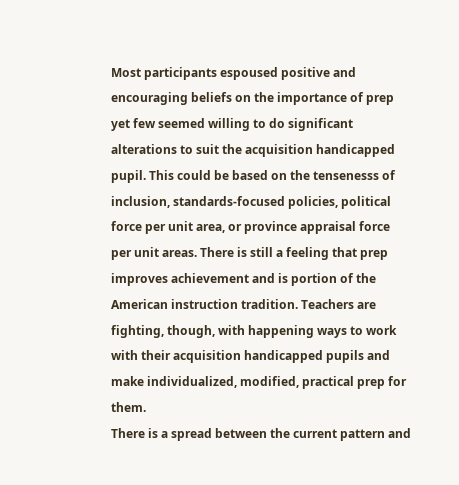Most participants espoused positive and encouraging beliefs on the importance of prep yet few seemed willing to do significant alterations to suit the acquisition handicapped pupil. This could be based on the tensenesss of inclusion, standards-focused policies, political force per unit area, or province appraisal force per unit areas. There is still a feeling that prep improves achievement and is portion of the American instruction tradition. Teachers are fighting, though, with happening ways to work with their acquisition handicapped pupils and make individualized, modified, practical prep for them.
There is a spread between the current pattern and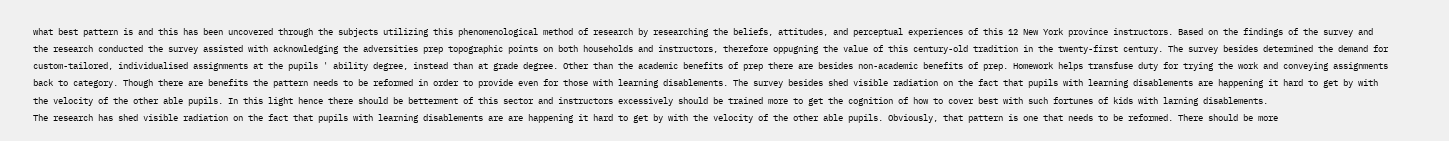what best pattern is and this has been uncovered through the subjects utilizing this phenomenological method of research by researching the beliefs, attitudes, and perceptual experiences of this 12 New York province instructors. Based on the findings of the survey and the research conducted the survey assisted with acknowledging the adversities prep topographic points on both households and instructors, therefore oppugning the value of this century-old tradition in the twenty-first century. The survey besides determined the demand for custom-tailored, individualised assignments at the pupils ' ability degree, instead than at grade degree. Other than the academic benefits of prep there are besides non-academic benefits of prep. Homework helps transfuse duty for trying the work and conveying assignments back to category. Though there are benefits the pattern needs to be reformed in order to provide even for those with learning disablements. The survey besides shed visible radiation on the fact that pupils with learning disablements are happening it hard to get by with the velocity of the other able pupils. In this light hence there should be betterment of this sector and instructors excessively should be trained more to get the cognition of how to cover best with such fortunes of kids with larning disablements.
The research has shed visible radiation on the fact that pupils with learning disablements are are happening it hard to get by with the velocity of the other able pupils. Obviously, that pattern is one that needs to be reformed. There should be more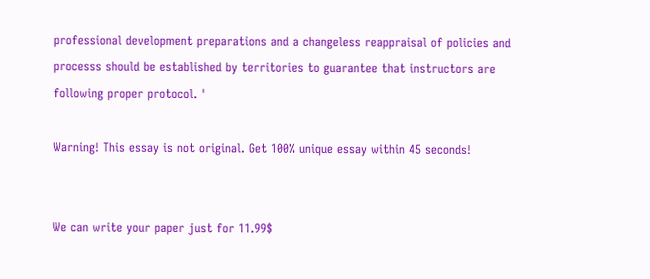professional development preparations and a changeless reappraisal of policies and processs should be established by territories to guarantee that instructors are following proper protocol. '

Warning! This essay is not original. Get 100% unique essay within 45 seconds!


We can write your paper just for 11.99$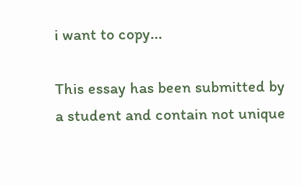i want to copy...

This essay has been submitted by a student and contain not unique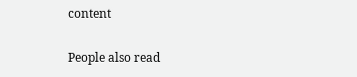content

People also read